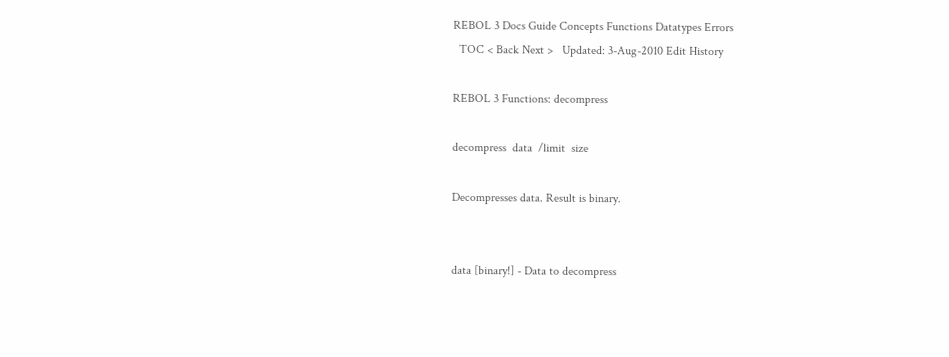REBOL 3 Docs Guide Concepts Functions Datatypes Errors
  TOC < Back Next >   Updated: 3-Aug-2010 Edit History

REBOL 3 Functions: decompress

decompress  data  /limit  size

Decompresses data. Result is binary.


data [binary!] - Data to decompress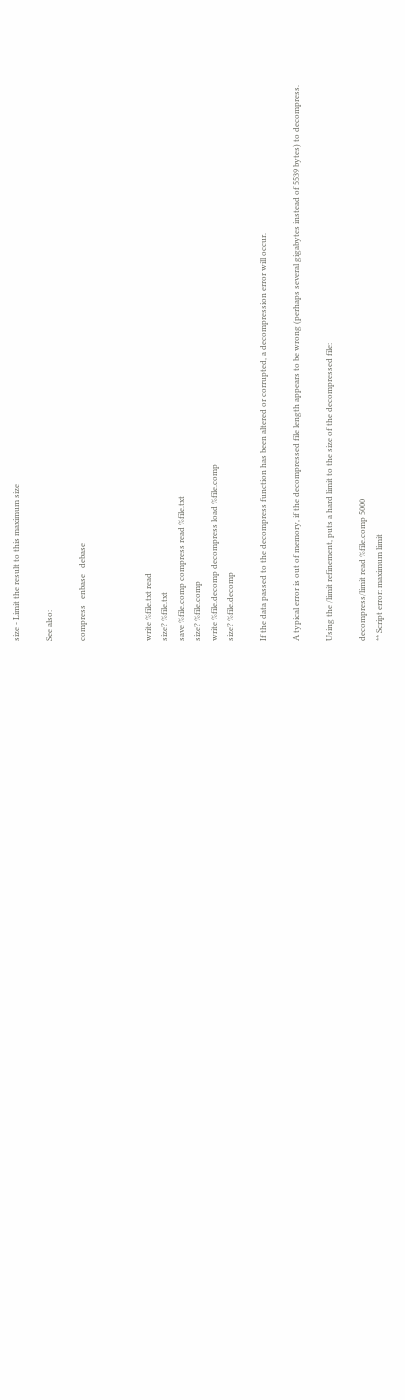size - Limit the result to this maximum size

See also:

compress   enbase   debase



write %file.txt read
size? %file.txt
save %file.comp compress read %file.txt
size? %file.comp
write %file.decomp decompress load %file.comp
size? %file.decomp

If the data passed to the decompress function has been altered or corrupted, a decompression error will occur.

A typical error is out of memory, if the decompressed file length appears to be wrong (perhaps several gigabytes instead of 5539 bytes) to decompress.

Using the /limit refinement, puts a hard limit to the size of the decompressed file:

decompress/limit read %file.comp 5000
** Script error: maximum limit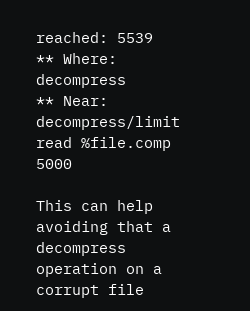reached: 5539
** Where: decompress
** Near: decompress/limit read %file.comp 5000

This can help avoiding that a decompress operation on a corrupt file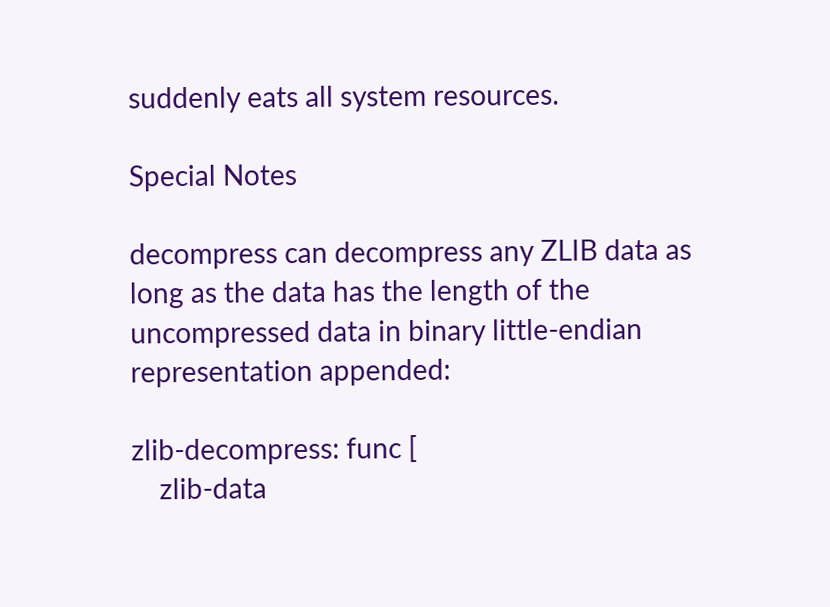suddenly eats all system resources.

Special Notes

decompress can decompress any ZLIB data as long as the data has the length of the uncompressed data in binary little-endian representation appended:

zlib-decompress: func [
    zlib-data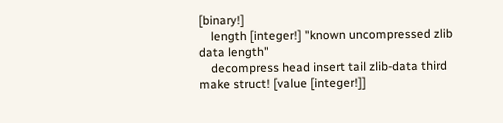[binary!]
    length [integer!] "known uncompressed zlib data length"
    decompress head insert tail zlib-data third make struct! [value [integer!]]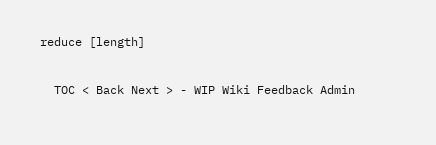reduce [length]

  TOC < Back Next > - WIP Wiki Feedback Admin